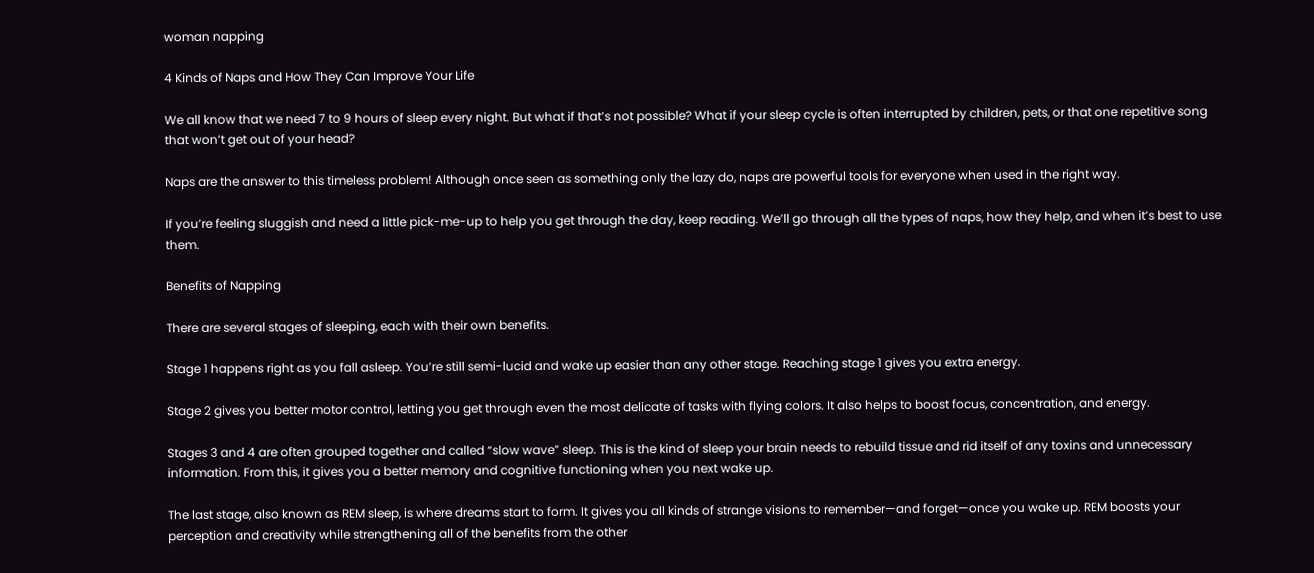woman napping

4 Kinds of Naps and How They Can Improve Your Life

We all know that we need 7 to 9 hours of sleep every night. But what if that’s not possible? What if your sleep cycle is often interrupted by children, pets, or that one repetitive song that won’t get out of your head?

Naps are the answer to this timeless problem! Although once seen as something only the lazy do, naps are powerful tools for everyone when used in the right way.

If you’re feeling sluggish and need a little pick-me-up to help you get through the day, keep reading. We’ll go through all the types of naps, how they help, and when it’s best to use them.

Benefits of Napping

There are several stages of sleeping, each with their own benefits.

Stage 1 happens right as you fall asleep. You’re still semi-lucid and wake up easier than any other stage. Reaching stage 1 gives you extra energy.

Stage 2 gives you better motor control, letting you get through even the most delicate of tasks with flying colors. It also helps to boost focus, concentration, and energy.

Stages 3 and 4 are often grouped together and called “slow wave” sleep. This is the kind of sleep your brain needs to rebuild tissue and rid itself of any toxins and unnecessary information. From this, it gives you a better memory and cognitive functioning when you next wake up.

The last stage, also known as REM sleep, is where dreams start to form. It gives you all kinds of strange visions to remember—and forget—once you wake up. REM boosts your perception and creativity while strengthening all of the benefits from the other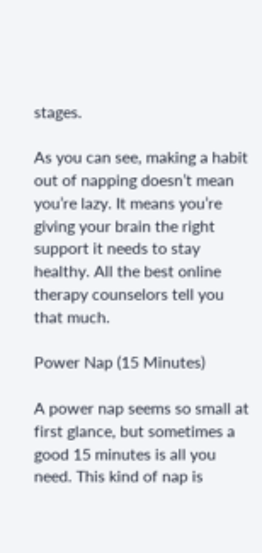stages.

As you can see, making a habit out of napping doesn’t mean you’re lazy. It means you’re giving your brain the right support it needs to stay healthy. All the best online therapy counselors tell you that much.

Power Nap (15 Minutes)

A power nap seems so small at first glance, but sometimes a good 15 minutes is all you need. This kind of nap is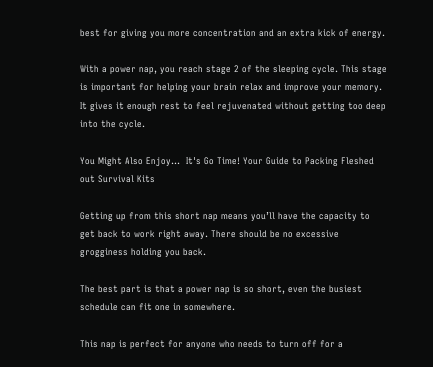best for giving you more concentration and an extra kick of energy.

With a power nap, you reach stage 2 of the sleeping cycle. This stage is important for helping your brain relax and improve your memory. It gives it enough rest to feel rejuvenated without getting too deep into the cycle.

You Might Also Enjoy...  It's Go Time! Your Guide to Packing Fleshed out Survival Kits

Getting up from this short nap means you’ll have the capacity to get back to work right away. There should be no excessive grogginess holding you back.

The best part is that a power nap is so short, even the busiest schedule can fit one in somewhere.

This nap is perfect for anyone who needs to turn off for a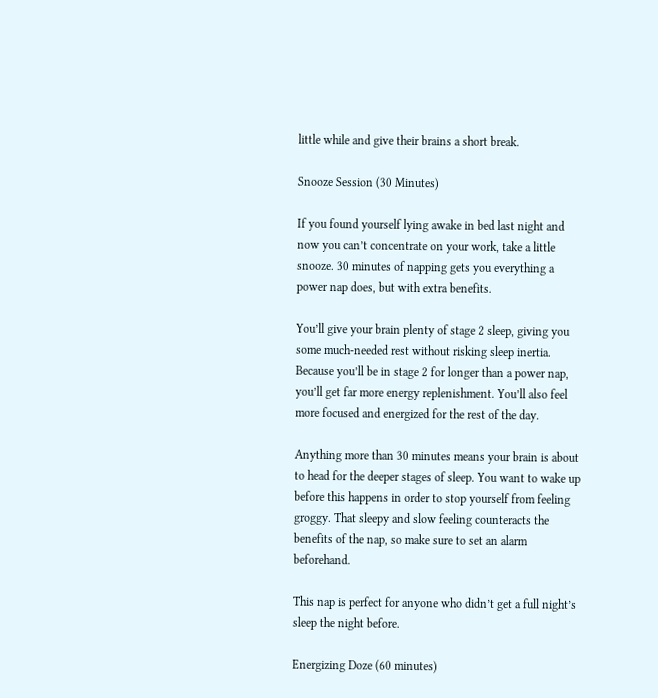little while and give their brains a short break.

Snooze Session (30 Minutes)

If you found yourself lying awake in bed last night and now you can’t concentrate on your work, take a little snooze. 30 minutes of napping gets you everything a power nap does, but with extra benefits.

You’ll give your brain plenty of stage 2 sleep, giving you some much-needed rest without risking sleep inertia. Because you’ll be in stage 2 for longer than a power nap, you’ll get far more energy replenishment. You’ll also feel more focused and energized for the rest of the day.

Anything more than 30 minutes means your brain is about to head for the deeper stages of sleep. You want to wake up before this happens in order to stop yourself from feeling groggy. That sleepy and slow feeling counteracts the benefits of the nap, so make sure to set an alarm beforehand.

This nap is perfect for anyone who didn’t get a full night’s sleep the night before.

Energizing Doze (60 minutes)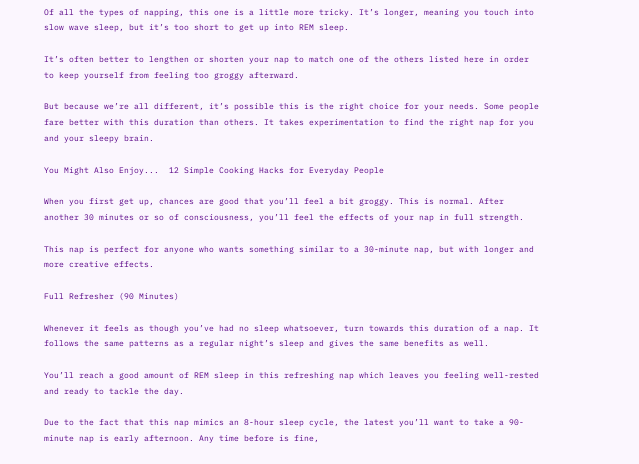Of all the types of napping, this one is a little more tricky. It’s longer, meaning you touch into slow wave sleep, but it’s too short to get up into REM sleep.

It’s often better to lengthen or shorten your nap to match one of the others listed here in order to keep yourself from feeling too groggy afterward.

But because we’re all different, it’s possible this is the right choice for your needs. Some people fare better with this duration than others. It takes experimentation to find the right nap for you and your sleepy brain.

You Might Also Enjoy...  12 Simple Cooking Hacks for Everyday People

When you first get up, chances are good that you’ll feel a bit groggy. This is normal. After another 30 minutes or so of consciousness, you’ll feel the effects of your nap in full strength.

This nap is perfect for anyone who wants something similar to a 30-minute nap, but with longer and more creative effects.

Full Refresher (90 Minutes)

Whenever it feels as though you’ve had no sleep whatsoever, turn towards this duration of a nap. It follows the same patterns as a regular night’s sleep and gives the same benefits as well.

You’ll reach a good amount of REM sleep in this refreshing nap which leaves you feeling well-rested and ready to tackle the day.

Due to the fact that this nap mimics an 8-hour sleep cycle, the latest you’ll want to take a 90-minute nap is early afternoon. Any time before is fine,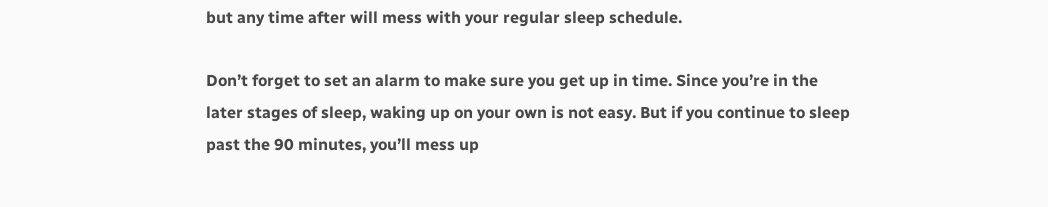but any time after will mess with your regular sleep schedule.

Don’t forget to set an alarm to make sure you get up in time. Since you’re in the later stages of sleep, waking up on your own is not easy. But if you continue to sleep past the 90 minutes, you’ll mess up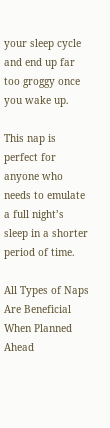your sleep cycle and end up far too groggy once you wake up.

This nap is perfect for anyone who needs to emulate a full night’s sleep in a shorter period of time.

All Types of Naps Are Beneficial When Planned Ahead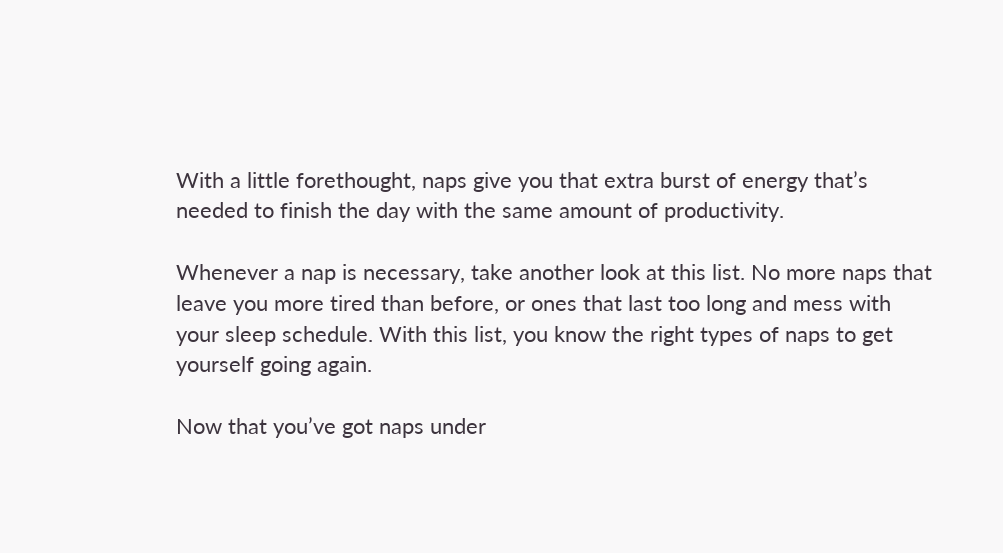With a little forethought, naps give you that extra burst of energy that’s needed to finish the day with the same amount of productivity.

Whenever a nap is necessary, take another look at this list. No more naps that leave you more tired than before, or ones that last too long and mess with your sleep schedule. With this list, you know the right types of naps to get yourself going again.

Now that you’ve got naps under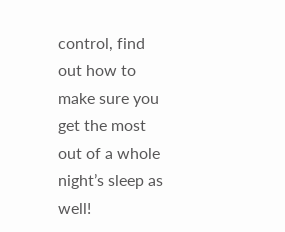control, find out how to make sure you get the most out of a whole night’s sleep as well!